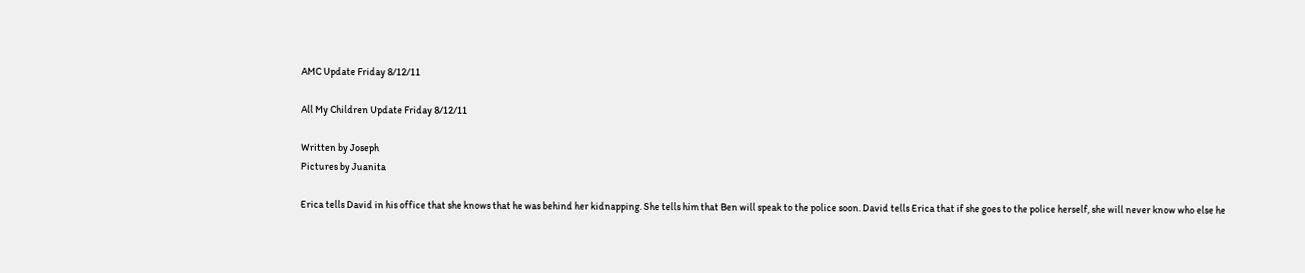AMC Update Friday 8/12/11

All My Children Update Friday 8/12/11

Written by Joseph
Pictures by Juanita

Erica tells David in his office that she knows that he was behind her kidnapping. She tells him that Ben will speak to the police soon. David tells Erica that if she goes to the police herself, she will never know who else he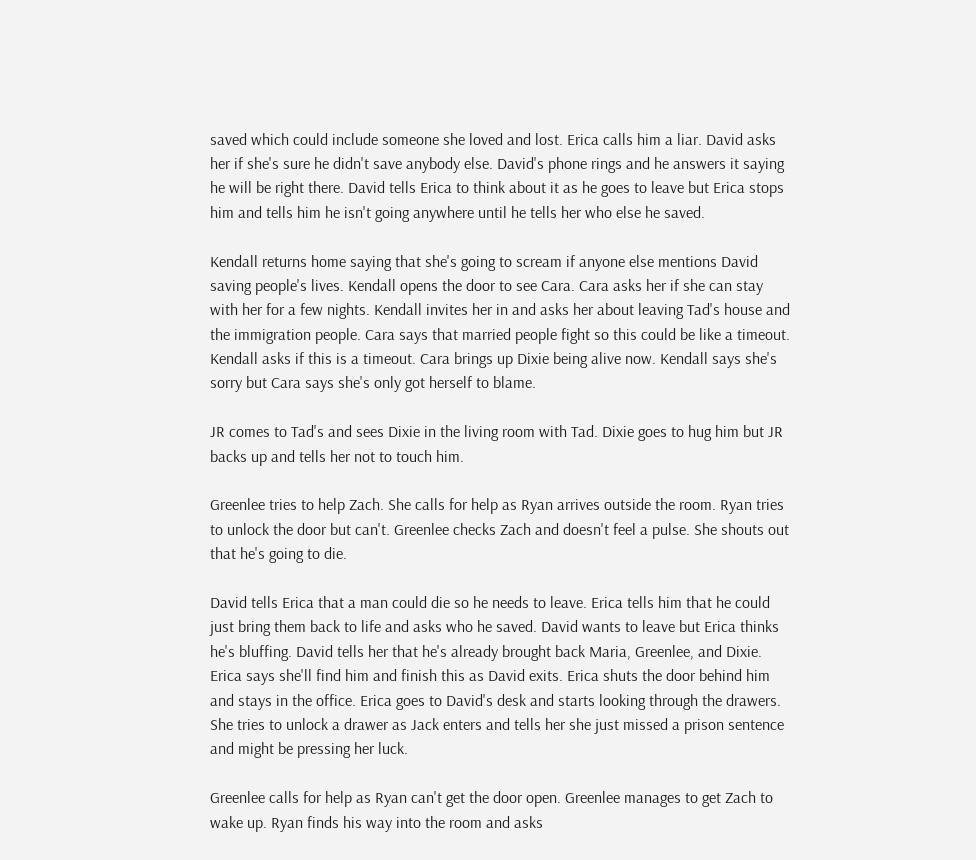saved which could include someone she loved and lost. Erica calls him a liar. David asks her if she's sure he didn't save anybody else. David's phone rings and he answers it saying he will be right there. David tells Erica to think about it as he goes to leave but Erica stops him and tells him he isn't going anywhere until he tells her who else he saved.

Kendall returns home saying that she's going to scream if anyone else mentions David saving people's lives. Kendall opens the door to see Cara. Cara asks her if she can stay with her for a few nights. Kendall invites her in and asks her about leaving Tad's house and the immigration people. Cara says that married people fight so this could be like a timeout. Kendall asks if this is a timeout. Cara brings up Dixie being alive now. Kendall says she's sorry but Cara says she's only got herself to blame.

JR comes to Tad's and sees Dixie in the living room with Tad. Dixie goes to hug him but JR backs up and tells her not to touch him.

Greenlee tries to help Zach. She calls for help as Ryan arrives outside the room. Ryan tries to unlock the door but can't. Greenlee checks Zach and doesn't feel a pulse. She shouts out that he's going to die.

David tells Erica that a man could die so he needs to leave. Erica tells him that he could just bring them back to life and asks who he saved. David wants to leave but Erica thinks he's bluffing. David tells her that he's already brought back Maria, Greenlee, and Dixie. Erica says she'll find him and finish this as David exits. Erica shuts the door behind him and stays in the office. Erica goes to David's desk and starts looking through the drawers. She tries to unlock a drawer as Jack enters and tells her she just missed a prison sentence and might be pressing her luck.

Greenlee calls for help as Ryan can't get the door open. Greenlee manages to get Zach to wake up. Ryan finds his way into the room and asks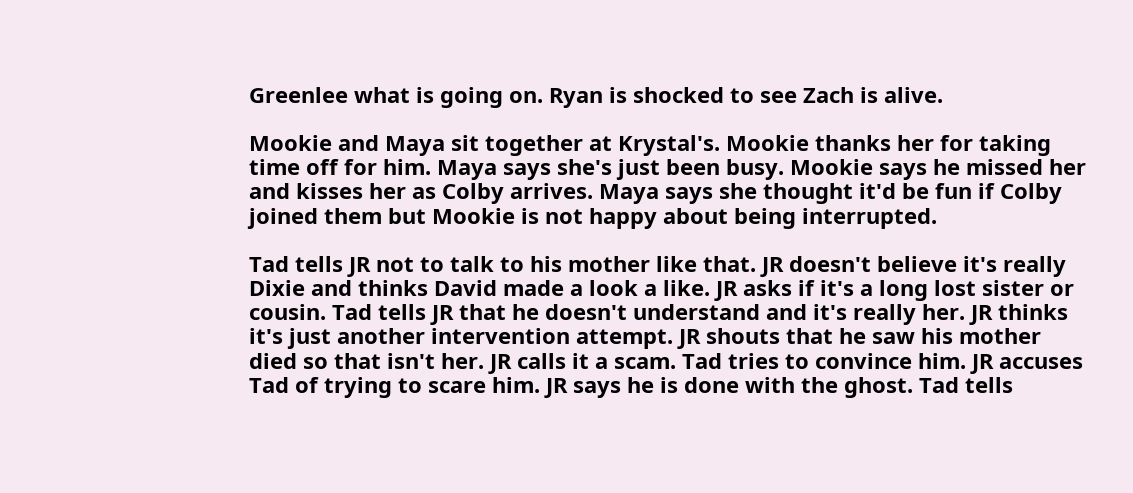Greenlee what is going on. Ryan is shocked to see Zach is alive.

Mookie and Maya sit together at Krystal's. Mookie thanks her for taking time off for him. Maya says she's just been busy. Mookie says he missed her and kisses her as Colby arrives. Maya says she thought it'd be fun if Colby joined them but Mookie is not happy about being interrupted.

Tad tells JR not to talk to his mother like that. JR doesn't believe it's really Dixie and thinks David made a look a like. JR asks if it's a long lost sister or cousin. Tad tells JR that he doesn't understand and it's really her. JR thinks it's just another intervention attempt. JR shouts that he saw his mother died so that isn't her. JR calls it a scam. Tad tries to convince him. JR accuses Tad of trying to scare him. JR says he is done with the ghost. Tad tells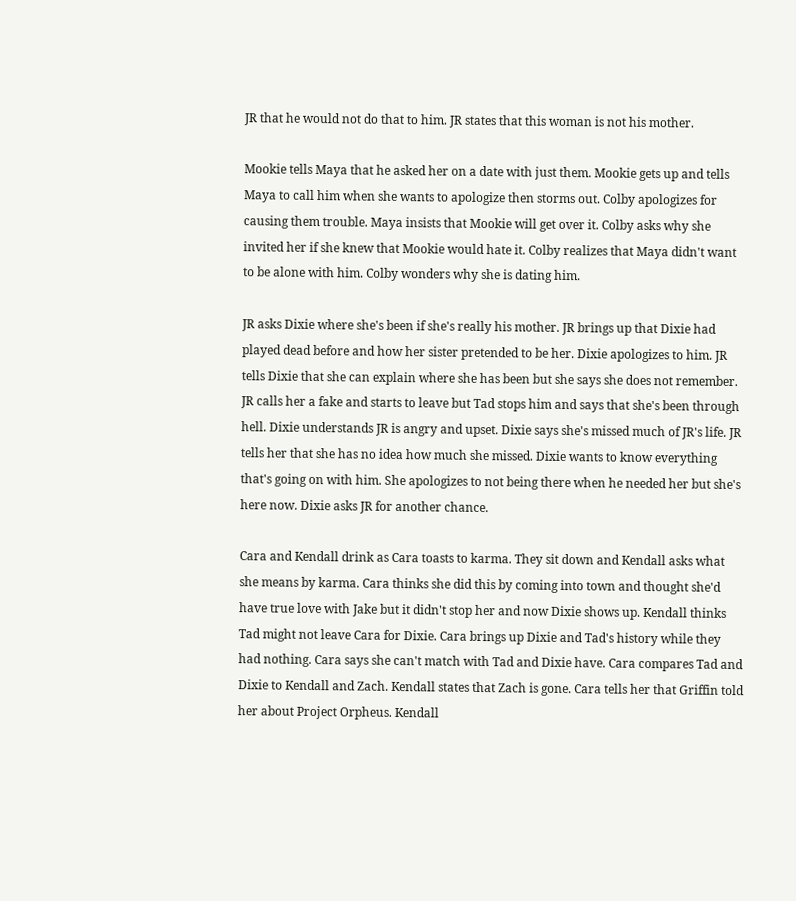JR that he would not do that to him. JR states that this woman is not his mother.

Mookie tells Maya that he asked her on a date with just them. Mookie gets up and tells Maya to call him when she wants to apologize then storms out. Colby apologizes for causing them trouble. Maya insists that Mookie will get over it. Colby asks why she invited her if she knew that Mookie would hate it. Colby realizes that Maya didn't want to be alone with him. Colby wonders why she is dating him.

JR asks Dixie where she's been if she's really his mother. JR brings up that Dixie had played dead before and how her sister pretended to be her. Dixie apologizes to him. JR tells Dixie that she can explain where she has been but she says she does not remember. JR calls her a fake and starts to leave but Tad stops him and says that she's been through hell. Dixie understands JR is angry and upset. Dixie says she's missed much of JR's life. JR tells her that she has no idea how much she missed. Dixie wants to know everything that's going on with him. She apologizes to not being there when he needed her but she's here now. Dixie asks JR for another chance.

Cara and Kendall drink as Cara toasts to karma. They sit down and Kendall asks what she means by karma. Cara thinks she did this by coming into town and thought she'd have true love with Jake but it didn't stop her and now Dixie shows up. Kendall thinks Tad might not leave Cara for Dixie. Cara brings up Dixie and Tad's history while they had nothing. Cara says she can't match with Tad and Dixie have. Cara compares Tad and Dixie to Kendall and Zach. Kendall states that Zach is gone. Cara tells her that Griffin told her about Project Orpheus. Kendall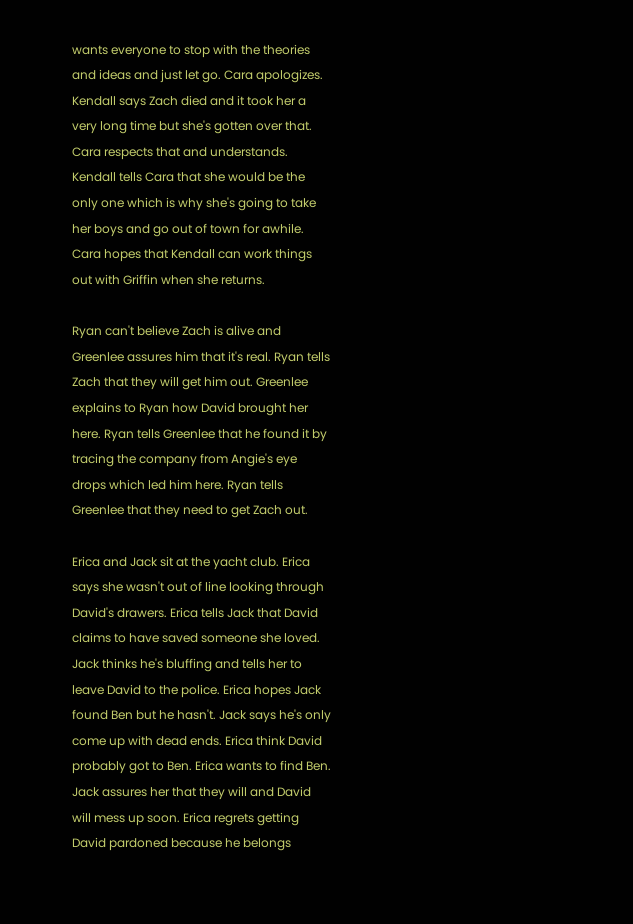wants everyone to stop with the theories and ideas and just let go. Cara apologizes. Kendall says Zach died and it took her a very long time but she's gotten over that. Cara respects that and understands. Kendall tells Cara that she would be the only one which is why she's going to take her boys and go out of town for awhile. Cara hopes that Kendall can work things out with Griffin when she returns.

Ryan can't believe Zach is alive and Greenlee assures him that it's real. Ryan tells Zach that they will get him out. Greenlee explains to Ryan how David brought her here. Ryan tells Greenlee that he found it by tracing the company from Angie's eye drops which led him here. Ryan tells Greenlee that they need to get Zach out.

Erica and Jack sit at the yacht club. Erica says she wasn't out of line looking through David's drawers. Erica tells Jack that David claims to have saved someone she loved. Jack thinks he's bluffing and tells her to leave David to the police. Erica hopes Jack found Ben but he hasn't. Jack says he's only come up with dead ends. Erica think David probably got to Ben. Erica wants to find Ben. Jack assures her that they will and David will mess up soon. Erica regrets getting David pardoned because he belongs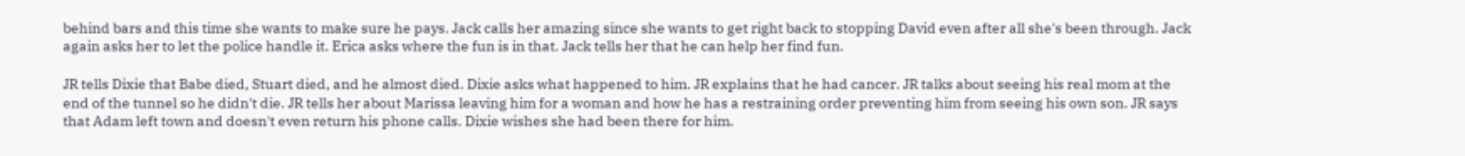behind bars and this time she wants to make sure he pays. Jack calls her amazing since she wants to get right back to stopping David even after all she's been through. Jack again asks her to let the police handle it. Erica asks where the fun is in that. Jack tells her that he can help her find fun.

JR tells Dixie that Babe died, Stuart died, and he almost died. Dixie asks what happened to him. JR explains that he had cancer. JR talks about seeing his real mom at the end of the tunnel so he didn't die. JR tells her about Marissa leaving him for a woman and how he has a restraining order preventing him from seeing his own son. JR says that Adam left town and doesn't even return his phone calls. Dixie wishes she had been there for him.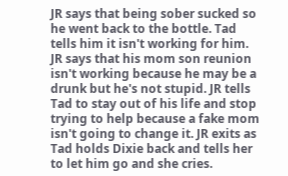JR says that being sober sucked so he went back to the bottle. Tad tells him it isn't working for him. JR says that his mom son reunion isn't working because he may be a drunk but he's not stupid. JR tells Tad to stay out of his life and stop trying to help because a fake mom isn't going to change it. JR exits as Tad holds Dixie back and tells her to let him go and she cries.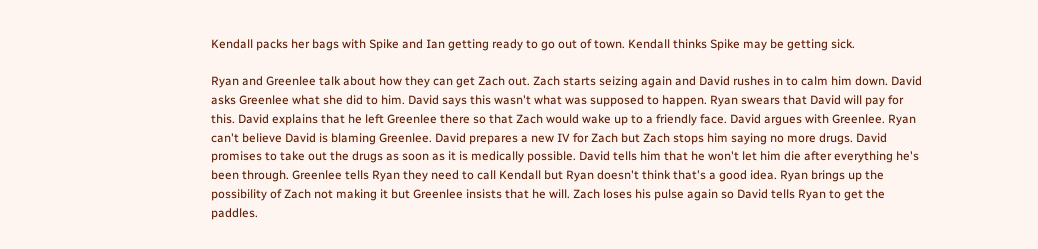Kendall packs her bags with Spike and Ian getting ready to go out of town. Kendall thinks Spike may be getting sick.

Ryan and Greenlee talk about how they can get Zach out. Zach starts seizing again and David rushes in to calm him down. David asks Greenlee what she did to him. David says this wasn't what was supposed to happen. Ryan swears that David will pay for this. David explains that he left Greenlee there so that Zach would wake up to a friendly face. David argues with Greenlee. Ryan can't believe David is blaming Greenlee. David prepares a new IV for Zach but Zach stops him saying no more drugs. David promises to take out the drugs as soon as it is medically possible. David tells him that he won't let him die after everything he's been through. Greenlee tells Ryan they need to call Kendall but Ryan doesn't think that's a good idea. Ryan brings up the possibility of Zach not making it but Greenlee insists that he will. Zach loses his pulse again so David tells Ryan to get the paddles.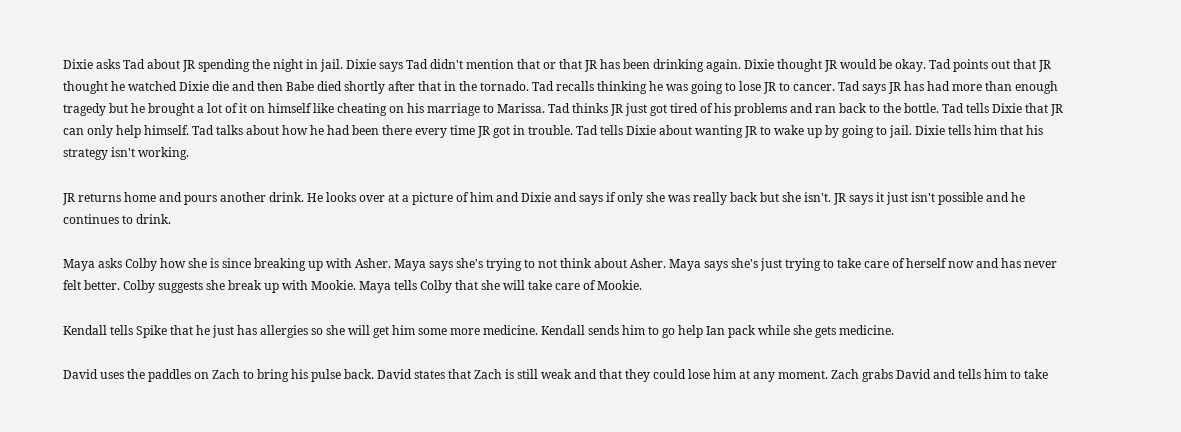Dixie asks Tad about JR spending the night in jail. Dixie says Tad didn't mention that or that JR has been drinking again. Dixie thought JR would be okay. Tad points out that JR thought he watched Dixie die and then Babe died shortly after that in the tornado. Tad recalls thinking he was going to lose JR to cancer. Tad says JR has had more than enough tragedy but he brought a lot of it on himself like cheating on his marriage to Marissa. Tad thinks JR just got tired of his problems and ran back to the bottle. Tad tells Dixie that JR can only help himself. Tad talks about how he had been there every time JR got in trouble. Tad tells Dixie about wanting JR to wake up by going to jail. Dixie tells him that his strategy isn't working.

JR returns home and pours another drink. He looks over at a picture of him and Dixie and says if only she was really back but she isn't. JR says it just isn't possible and he continues to drink.

Maya asks Colby how she is since breaking up with Asher. Maya says she's trying to not think about Asher. Maya says she's just trying to take care of herself now and has never felt better. Colby suggests she break up with Mookie. Maya tells Colby that she will take care of Mookie.

Kendall tells Spike that he just has allergies so she will get him some more medicine. Kendall sends him to go help Ian pack while she gets medicine.

David uses the paddles on Zach to bring his pulse back. David states that Zach is still weak and that they could lose him at any moment. Zach grabs David and tells him to take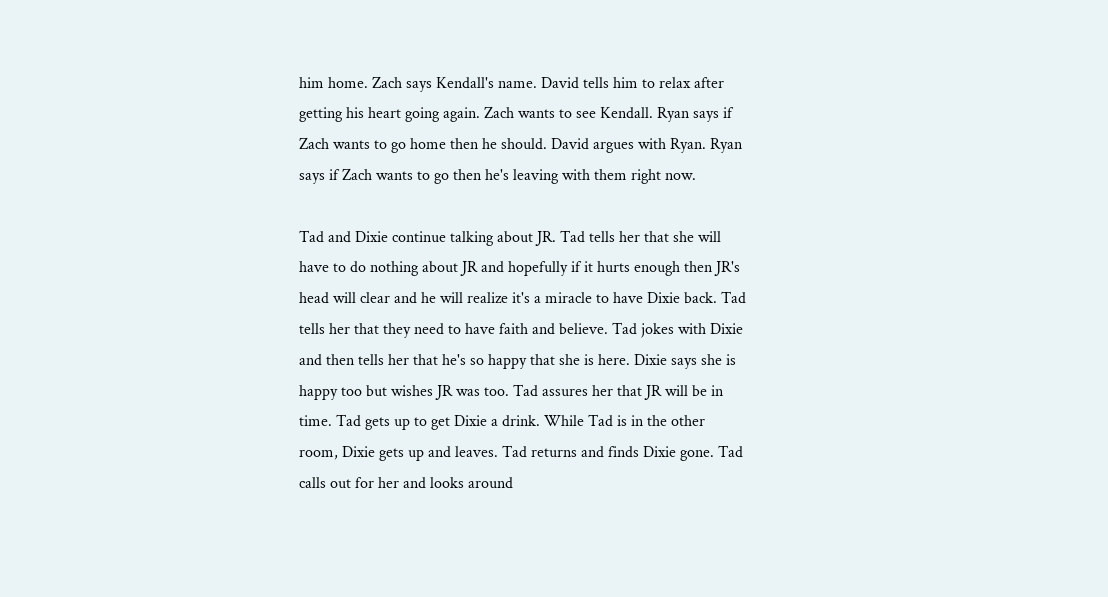him home. Zach says Kendall's name. David tells him to relax after getting his heart going again. Zach wants to see Kendall. Ryan says if Zach wants to go home then he should. David argues with Ryan. Ryan says if Zach wants to go then he's leaving with them right now.

Tad and Dixie continue talking about JR. Tad tells her that she will have to do nothing about JR and hopefully if it hurts enough then JR's head will clear and he will realize it's a miracle to have Dixie back. Tad tells her that they need to have faith and believe. Tad jokes with Dixie and then tells her that he's so happy that she is here. Dixie says she is happy too but wishes JR was too. Tad assures her that JR will be in time. Tad gets up to get Dixie a drink. While Tad is in the other room, Dixie gets up and leaves. Tad returns and finds Dixie gone. Tad calls out for her and looks around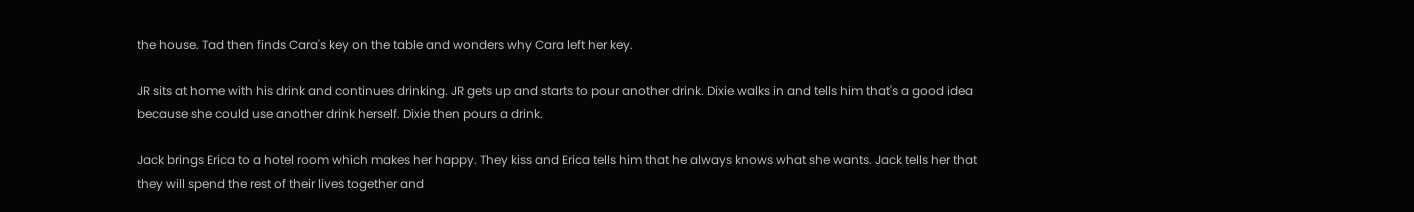the house. Tad then finds Cara's key on the table and wonders why Cara left her key.

JR sits at home with his drink and continues drinking. JR gets up and starts to pour another drink. Dixie walks in and tells him that's a good idea because she could use another drink herself. Dixie then pours a drink.

Jack brings Erica to a hotel room which makes her happy. They kiss and Erica tells him that he always knows what she wants. Jack tells her that they will spend the rest of their lives together and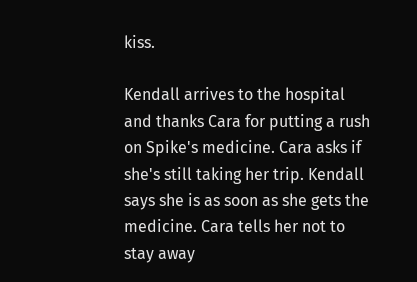kiss.

Kendall arrives to the hospital and thanks Cara for putting a rush on Spike's medicine. Cara asks if she's still taking her trip. Kendall says she is as soon as she gets the medicine. Cara tells her not to stay away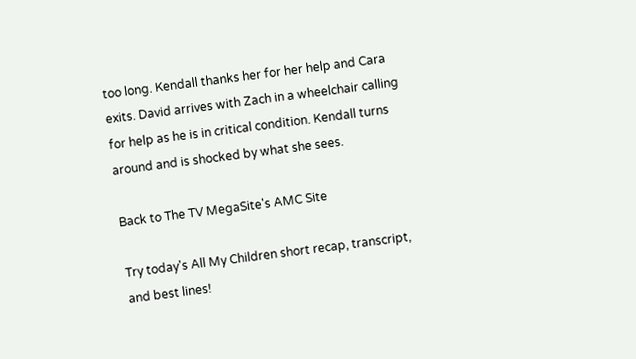too long. Kendall thanks her for her help and Cara exits. David arrives with Zach in a wheelchair calling for help as he is in critical condition. Kendall turns around and is shocked by what she sees.

Back to The TV MegaSite's AMC Site

Try today's All My Children short recap, transcript, and best lines!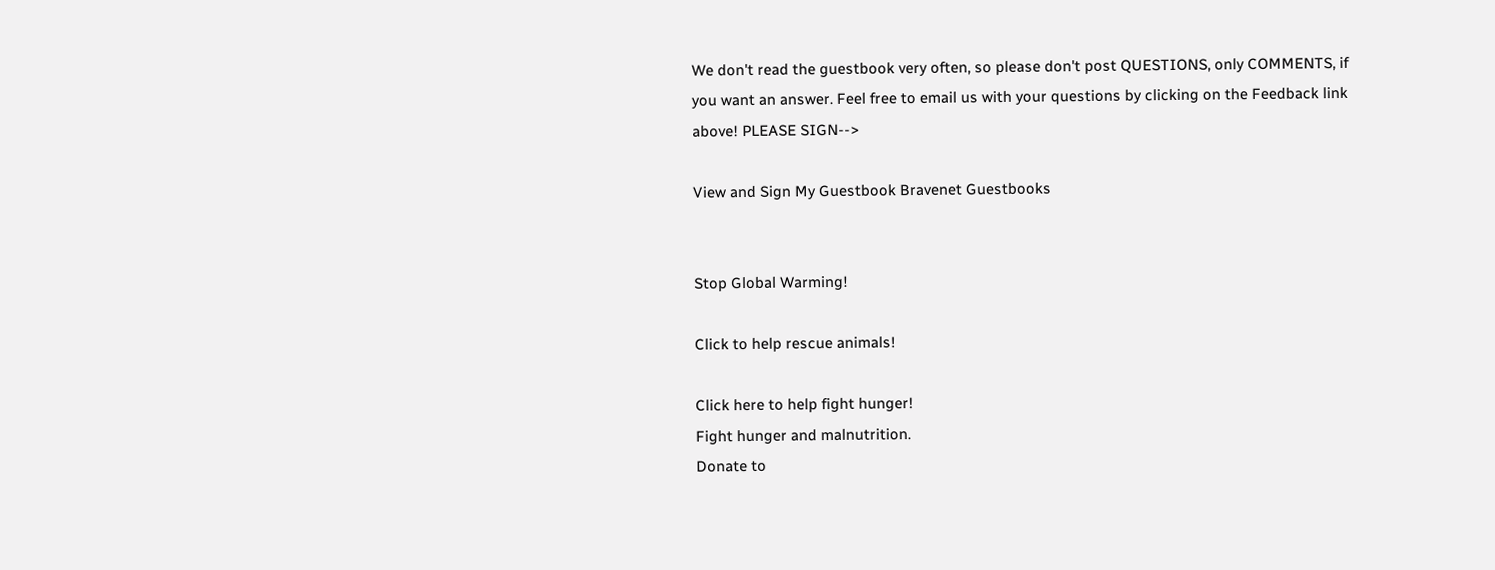We don't read the guestbook very often, so please don't post QUESTIONS, only COMMENTS, if you want an answer. Feel free to email us with your questions by clicking on the Feedback link above! PLEASE SIGN-->

View and Sign My Guestbook Bravenet Guestbooks


Stop Global Warming!

Click to help rescue animals!

Click here to help fight hunger!
Fight hunger and malnutrition.
Donate to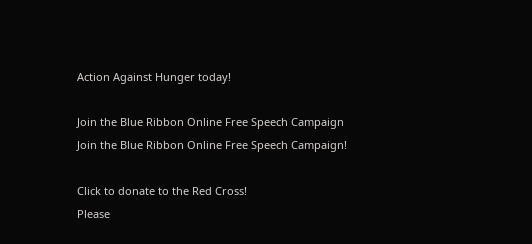Action Against Hunger today!

Join the Blue Ribbon Online Free Speech Campaign
Join the Blue Ribbon Online Free Speech Campaign!

Click to donate to the Red Cross!
Please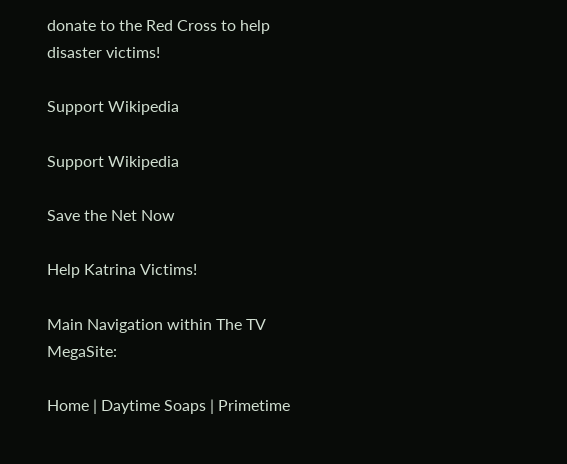donate to the Red Cross to help disaster victims!

Support Wikipedia

Support Wikipedia

Save the Net Now

Help Katrina Victims!

Main Navigation within The TV MegaSite:

Home | Daytime Soaps | Primetime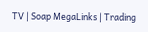TV | Soap MegaLinks | Trading